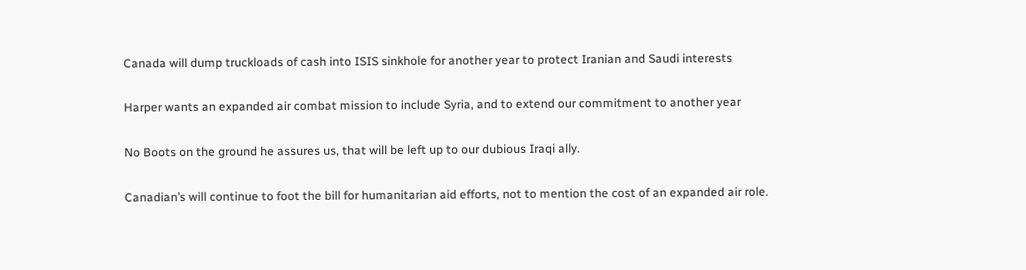Canada will dump truckloads of cash into ISIS sinkhole for another year to protect Iranian and Saudi interests

Harper wants an expanded air combat mission to include Syria, and to extend our commitment to another year

No Boots on the ground he assures us, that will be left up to our dubious Iraqi ally.

Canadian’s will continue to foot the bill for humanitarian aid efforts, not to mention the cost of an expanded air role.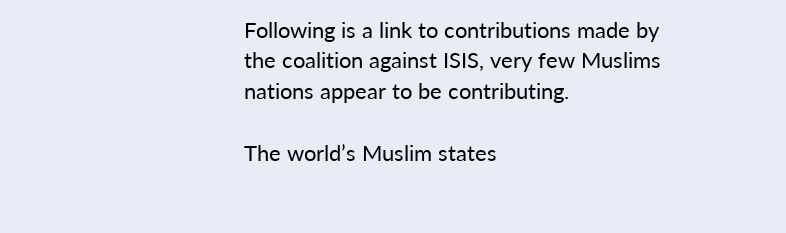Following is a link to contributions made by the coalition against ISIS, very few Muslims nations appear to be contributing.

The world’s Muslim states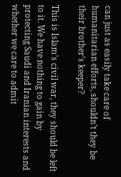can just as easily take care of humanitarian efforts, shouldn’t they be their brother’s keeper?

This is Islam’s civil war, they should be left to it. We have nothing to gain by protecting Saudi and Iranian interests and whether we care to admit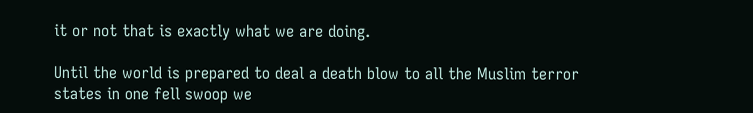it or not that is exactly what we are doing.

Until the world is prepared to deal a death blow to all the Muslim terror states in one fell swoop we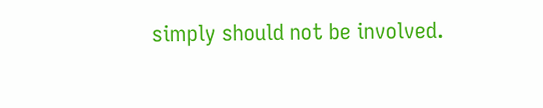simply should not be involved.